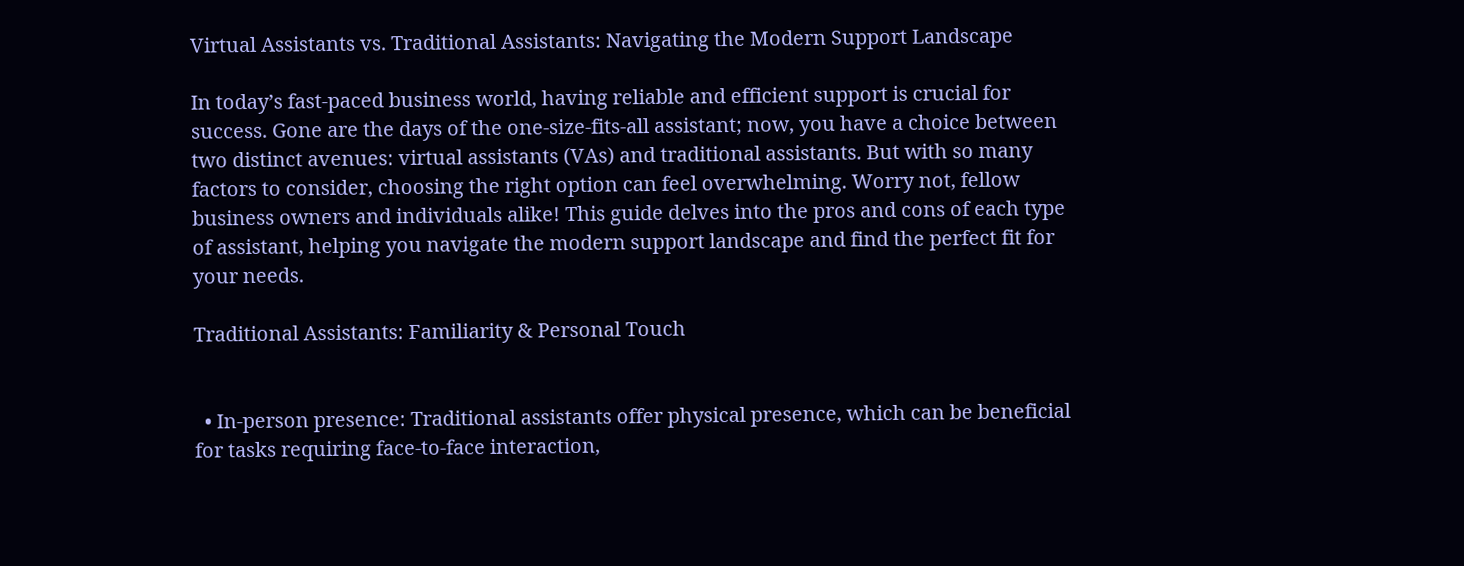Virtual Assistants vs. Traditional Assistants: Navigating the Modern Support Landscape

In today’s fast-paced business world, having reliable and efficient support is crucial for success. Gone are the days of the one-size-fits-all assistant; now, you have a choice between two distinct avenues: virtual assistants (VAs) and traditional assistants. But with so many factors to consider, choosing the right option can feel overwhelming. Worry not, fellow business owners and individuals alike! This guide delves into the pros and cons of each type of assistant, helping you navigate the modern support landscape and find the perfect fit for your needs.

Traditional Assistants: Familiarity & Personal Touch


  • In-person presence: Traditional assistants offer physical presence, which can be beneficial for tasks requiring face-to-face interaction,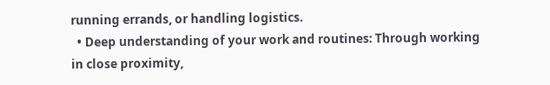running errands, or handling logistics.
  • Deep understanding of your work and routines: Through working in close proximity,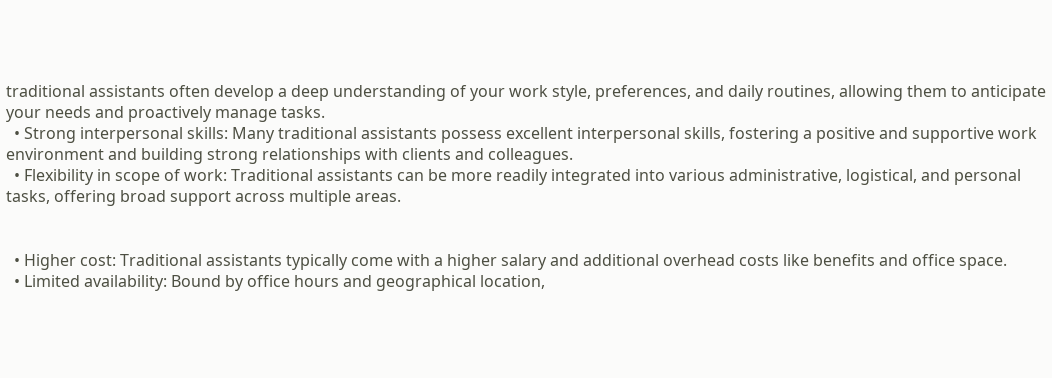traditional assistants often develop a deep understanding of your work style, preferences, and daily routines, allowing them to anticipate your needs and proactively manage tasks.
  • Strong interpersonal skills: Many traditional assistants possess excellent interpersonal skills, fostering a positive and supportive work environment and building strong relationships with clients and colleagues.
  • Flexibility in scope of work: Traditional assistants can be more readily integrated into various administrative, logistical, and personal tasks, offering broad support across multiple areas.


  • Higher cost: Traditional assistants typically come with a higher salary and additional overhead costs like benefits and office space.
  • Limited availability: Bound by office hours and geographical location,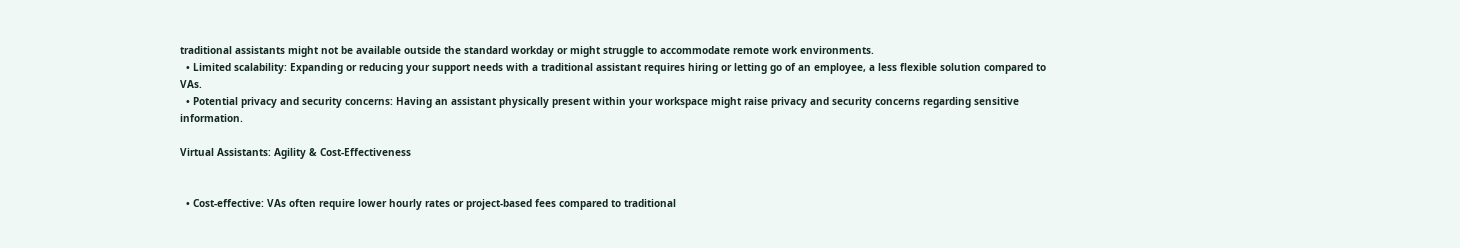traditional assistants might not be available outside the standard workday or might struggle to accommodate remote work environments.
  • Limited scalability: Expanding or reducing your support needs with a traditional assistant requires hiring or letting go of an employee, a less flexible solution compared to VAs.
  • Potential privacy and security concerns: Having an assistant physically present within your workspace might raise privacy and security concerns regarding sensitive information.

Virtual Assistants: Agility & Cost-Effectiveness


  • Cost-effective: VAs often require lower hourly rates or project-based fees compared to traditional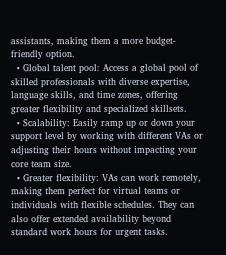assistants, making them a more budget-friendly option.
  • Global talent pool: Access a global pool of skilled professionals with diverse expertise, language skills, and time zones, offering greater flexibility and specialized skillsets.
  • Scalability: Easily ramp up or down your support level by working with different VAs or adjusting their hours without impacting your core team size.
  • Greater flexibility: VAs can work remotely, making them perfect for virtual teams or individuals with flexible schedules. They can also offer extended availability beyond standard work hours for urgent tasks.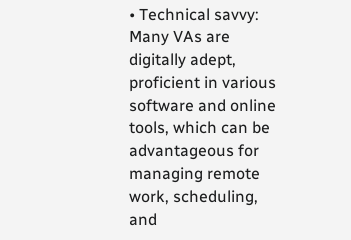• Technical savvy: Many VAs are digitally adept, proficient in various software and online tools, which can be advantageous for managing remote work, scheduling, and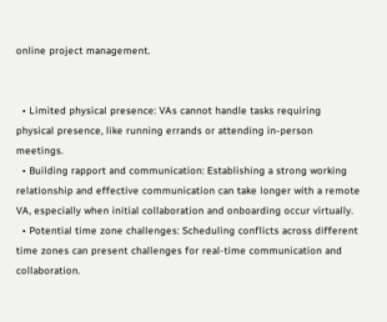online project management.


  • Limited physical presence: VAs cannot handle tasks requiring physical presence, like running errands or attending in-person meetings.
  • Building rapport and communication: Establishing a strong working relationship and effective communication can take longer with a remote VA, especially when initial collaboration and onboarding occur virtually.
  • Potential time zone challenges: Scheduling conflicts across different time zones can present challenges for real-time communication and collaboration.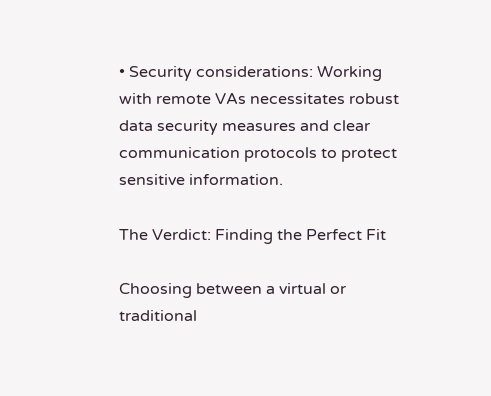• Security considerations: Working with remote VAs necessitates robust data security measures and clear communication protocols to protect sensitive information.

The Verdict: Finding the Perfect Fit

Choosing between a virtual or traditional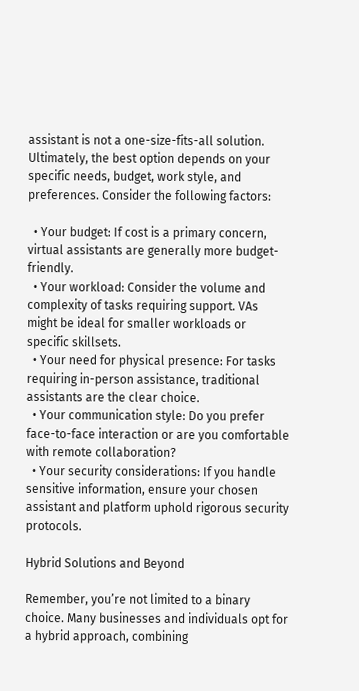assistant is not a one-size-fits-all solution. Ultimately, the best option depends on your specific needs, budget, work style, and preferences. Consider the following factors:

  • Your budget: If cost is a primary concern, virtual assistants are generally more budget-friendly.
  • Your workload: Consider the volume and complexity of tasks requiring support. VAs might be ideal for smaller workloads or specific skillsets.
  • Your need for physical presence: For tasks requiring in-person assistance, traditional assistants are the clear choice.
  • Your communication style: Do you prefer face-to-face interaction or are you comfortable with remote collaboration?
  • Your security considerations: If you handle sensitive information, ensure your chosen assistant and platform uphold rigorous security protocols.

Hybrid Solutions and Beyond

Remember, you’re not limited to a binary choice. Many businesses and individuals opt for a hybrid approach, combining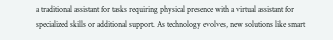a traditional assistant for tasks requiring physical presence with a virtual assistant for specialized skills or additional support. As technology evolves, new solutions like smart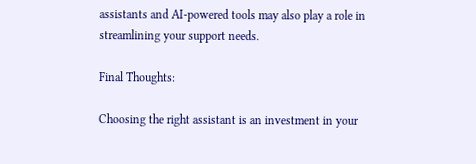assistants and AI-powered tools may also play a role in streamlining your support needs.

Final Thoughts:

Choosing the right assistant is an investment in your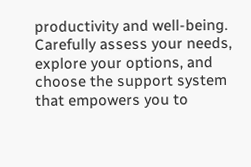productivity and well-being. Carefully assess your needs, explore your options, and choose the support system that empowers you to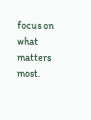focus on what matters most.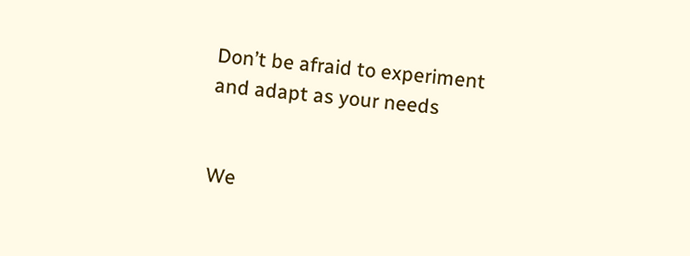Don’t be afraid to experiment and adapt as your needs


We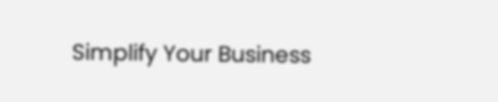Simplify Your Business